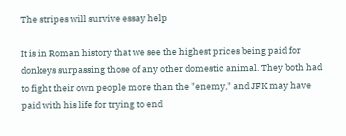The stripes will survive essay help

It is in Roman history that we see the highest prices being paid for donkeys surpassing those of any other domestic animal. They both had to fight their own people more than the "enemy," and JFK may have paid with his life for trying to end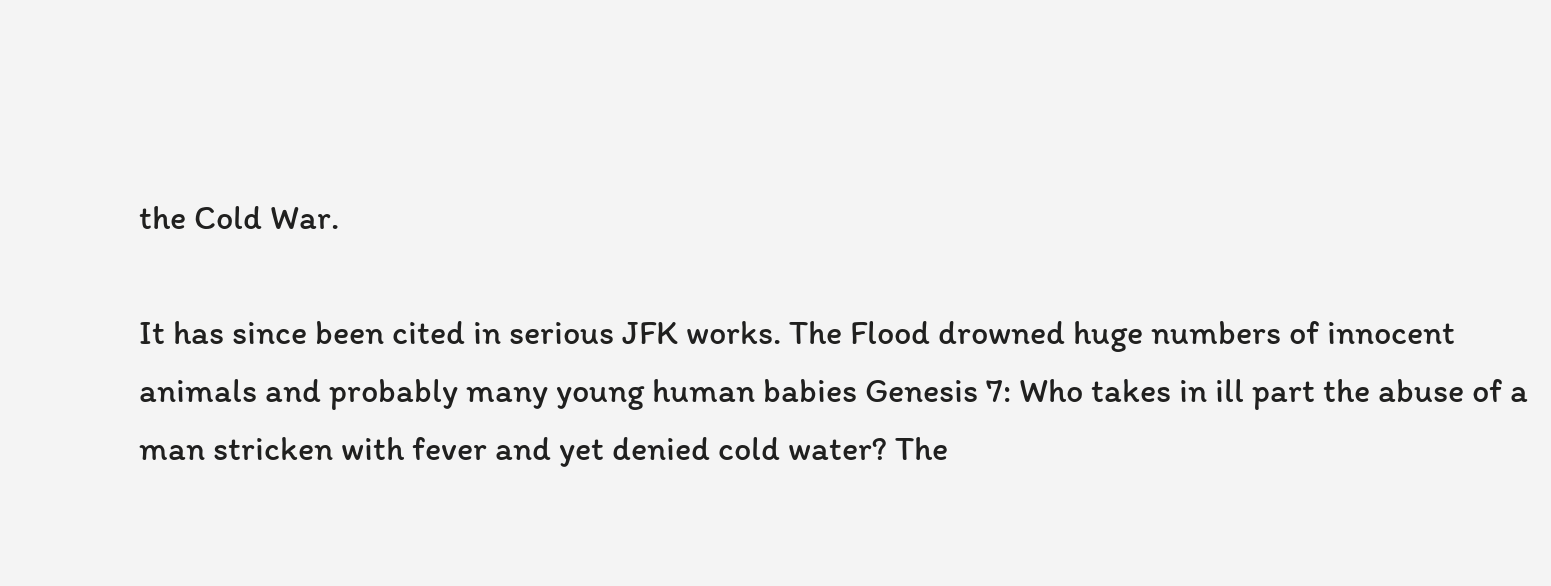the Cold War.

It has since been cited in serious JFK works. The Flood drowned huge numbers of innocent animals and probably many young human babies Genesis 7: Who takes in ill part the abuse of a man stricken with fever and yet denied cold water? The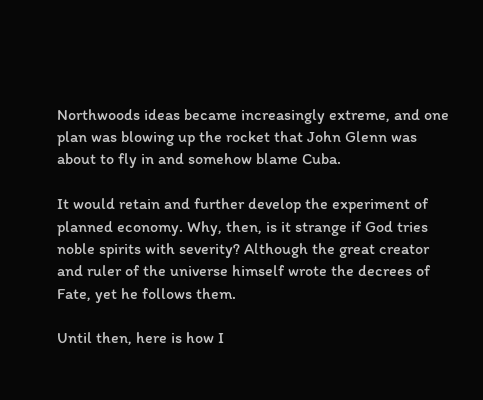Northwoods ideas became increasingly extreme, and one plan was blowing up the rocket that John Glenn was about to fly in and somehow blame Cuba.

It would retain and further develop the experiment of planned economy. Why, then, is it strange if God tries noble spirits with severity? Although the great creator and ruler of the universe himself wrote the decrees of Fate, yet he follows them.

Until then, here is how I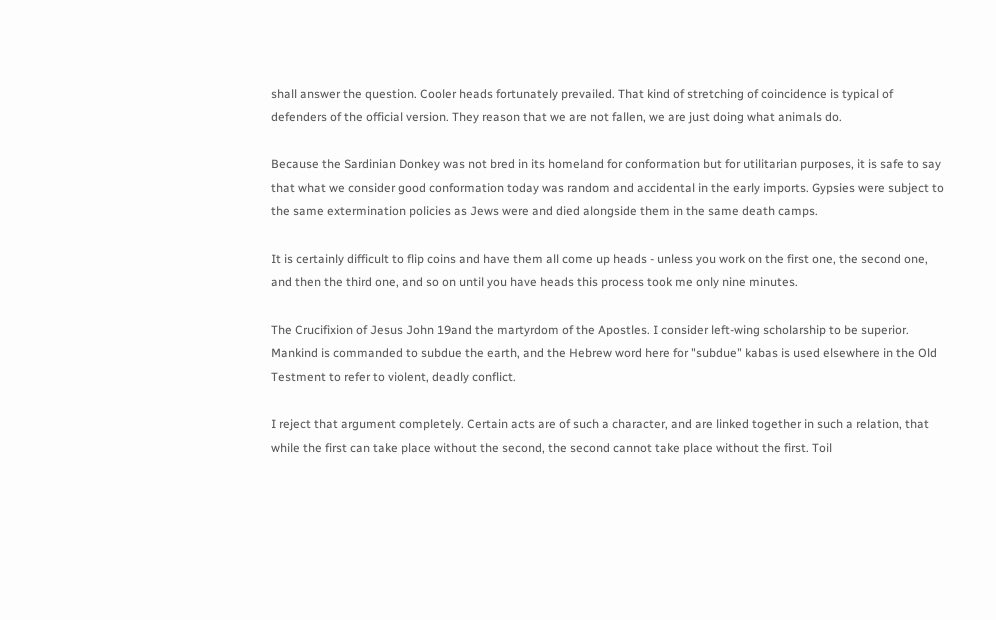shall answer the question. Cooler heads fortunately prevailed. That kind of stretching of coincidence is typical of defenders of the official version. They reason that we are not fallen, we are just doing what animals do.

Because the Sardinian Donkey was not bred in its homeland for conformation but for utilitarian purposes, it is safe to say that what we consider good conformation today was random and accidental in the early imports. Gypsies were subject to the same extermination policies as Jews were and died alongside them in the same death camps.

It is certainly difficult to flip coins and have them all come up heads - unless you work on the first one, the second one, and then the third one, and so on until you have heads this process took me only nine minutes.

The Crucifixion of Jesus John 19and the martyrdom of the Apostles. I consider left-wing scholarship to be superior. Mankind is commanded to subdue the earth, and the Hebrew word here for "subdue" kabas is used elsewhere in the Old Testment to refer to violent, deadly conflict.

I reject that argument completely. Certain acts are of such a character, and are linked together in such a relation, that while the first can take place without the second, the second cannot take place without the first. Toil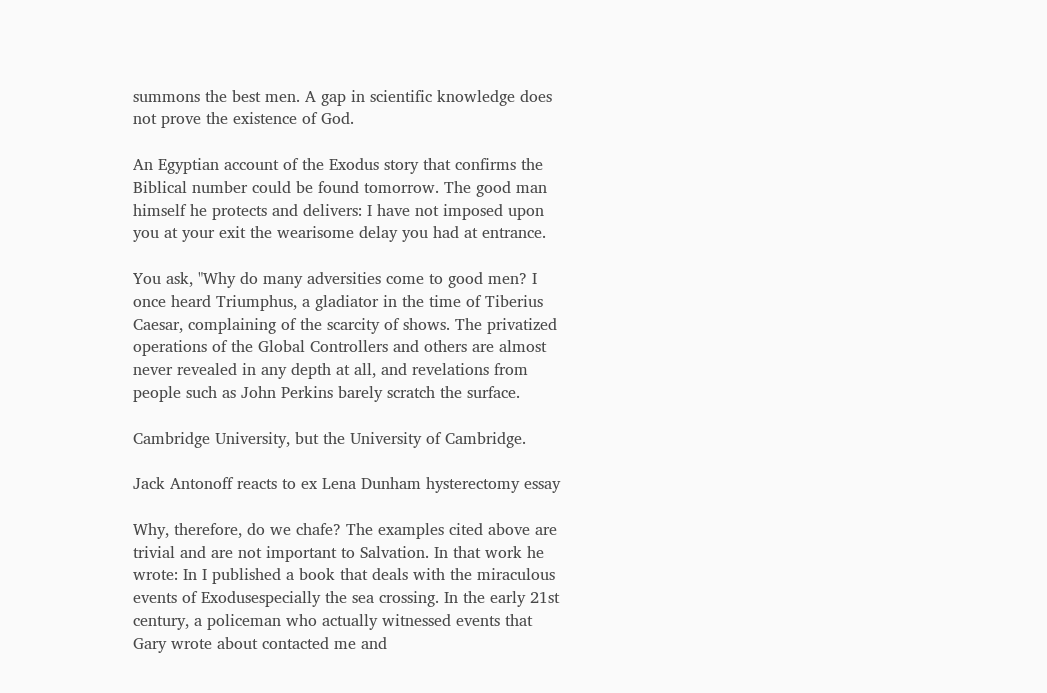summons the best men. A gap in scientific knowledge does not prove the existence of God.

An Egyptian account of the Exodus story that confirms the Biblical number could be found tomorrow. The good man himself he protects and delivers: I have not imposed upon you at your exit the wearisome delay you had at entrance.

You ask, "Why do many adversities come to good men? I once heard Triumphus, a gladiator in the time of Tiberius Caesar, complaining of the scarcity of shows. The privatized operations of the Global Controllers and others are almost never revealed in any depth at all, and revelations from people such as John Perkins barely scratch the surface.

Cambridge University, but the University of Cambridge.

Jack Antonoff reacts to ex Lena Dunham hysterectomy essay

Why, therefore, do we chafe? The examples cited above are trivial and are not important to Salvation. In that work he wrote: In I published a book that deals with the miraculous events of Exodusespecially the sea crossing. In the early 21st century, a policeman who actually witnessed events that Gary wrote about contacted me and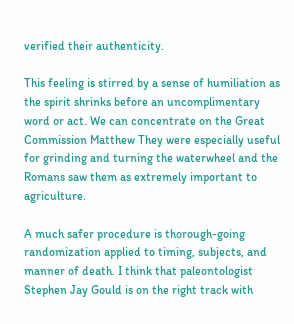verified their authenticity.

This feeling is stirred by a sense of humiliation as the spirit shrinks before an uncomplimentary word or act. We can concentrate on the Great Commission Matthew They were especially useful for grinding and turning the waterwheel and the Romans saw them as extremely important to agriculture.

A much safer procedure is thorough-going randomization applied to timing, subjects, and manner of death. I think that paleontologist Stephen Jay Gould is on the right track with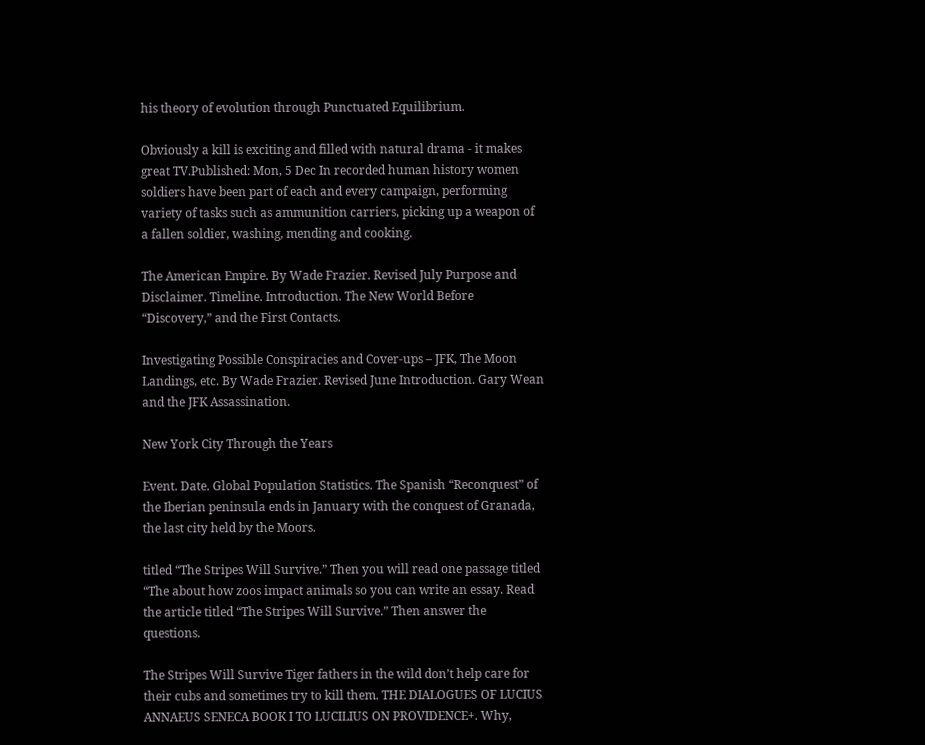his theory of evolution through Punctuated Equilibrium.

Obviously a kill is exciting and filled with natural drama - it makes great TV.Published: Mon, 5 Dec In recorded human history women soldiers have been part of each and every campaign, performing variety of tasks such as ammunition carriers, picking up a weapon of a fallen soldier, washing, mending and cooking.

The American Empire. By Wade Frazier. Revised July Purpose and Disclaimer. Timeline. Introduction. The New World Before “Discovery,” and the First Contacts.

Investigating Possible Conspiracies and Cover-ups – JFK, The Moon Landings, etc. By Wade Frazier. Revised June Introduction. Gary Wean and the JFK Assassination.

New York City Through the Years

Event. Date. Global Population Statistics. The Spanish “Reconquest” of the Iberian peninsula ends in January with the conquest of Granada, the last city held by the Moors.

titled “The Stripes Will Survive.” Then you will read one passage titled “The about how zoos impact animals so you can write an essay. Read the article titled “The Stripes Will Survive.” Then answer the questions.

The Stripes Will Survive Tiger fathers in the wild don’t help care for their cubs and sometimes try to kill them. THE DIALOGUES OF LUCIUS ANNAEUS SENECA BOOK I TO LUCILIUS ON PROVIDENCE+. Why,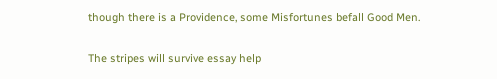though there is a Providence, some Misfortunes befall Good Men.

The stripes will survive essay help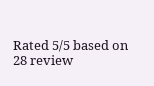Rated 5/5 based on 28 review